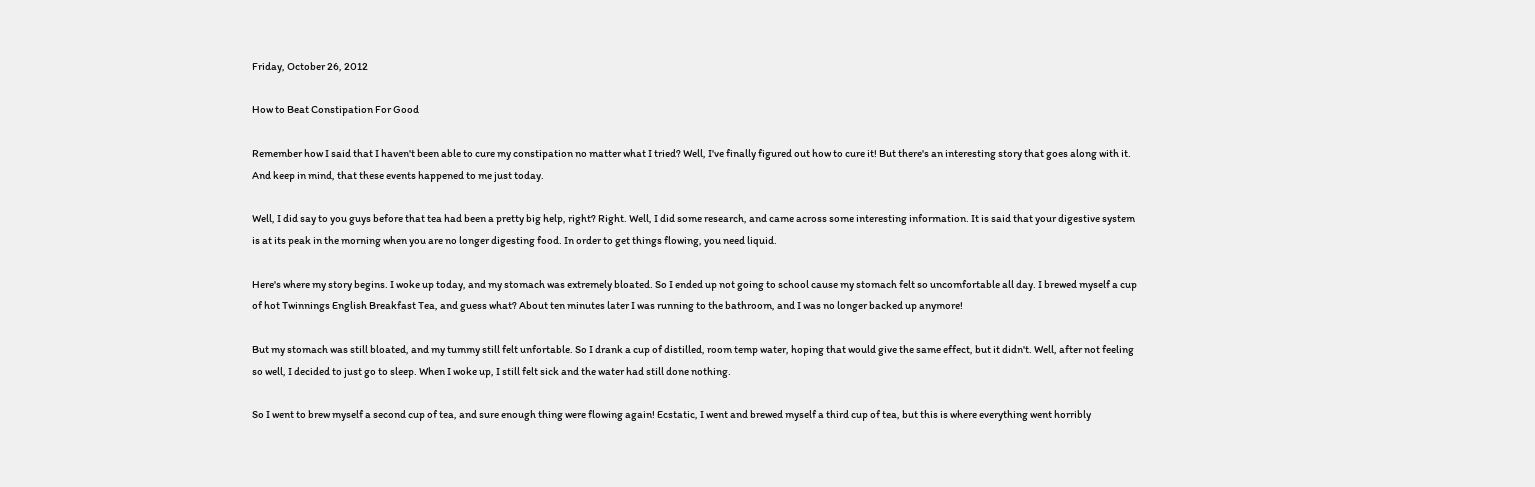Friday, October 26, 2012

How to Beat Constipation For Good

Remember how I said that I haven't been able to cure my constipation no matter what I tried? Well, I've finally figured out how to cure it! But there's an interesting story that goes along with it. And keep in mind, that these events happened to me just today.

Well, I did say to you guys before that tea had been a pretty big help, right? Right. Well, I did some research, and came across some interesting information. It is said that your digestive system is at its peak in the morning when you are no longer digesting food. In order to get things flowing, you need liquid.

Here's where my story begins. I woke up today, and my stomach was extremely bloated. So I ended up not going to school cause my stomach felt so uncomfortable all day. I brewed myself a cup of hot Twinnings English Breakfast Tea, and guess what? About ten minutes later I was running to the bathroom, and I was no longer backed up anymore!

But my stomach was still bloated, and my tummy still felt unfortable. So I drank a cup of distilled, room temp water, hoping that would give the same effect, but it didn't. Well, after not feeling so well, I decided to just go to sleep. When I woke up, I still felt sick and the water had still done nothing.

So I went to brew myself a second cup of tea, and sure enough thing were flowing again! Ecstatic, I went and brewed myself a third cup of tea, but this is where everything went horribly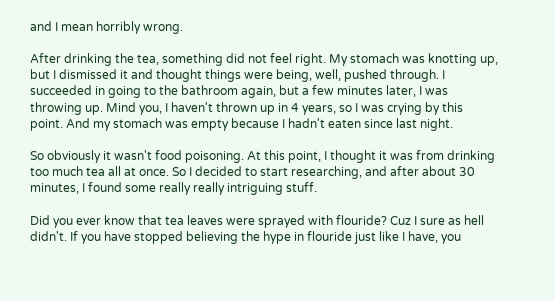and I mean horribly wrong.

After drinking the tea, something did not feel right. My stomach was knotting up, but I dismissed it and thought things were being, well, pushed through. I succeeded in going to the bathroom again, but a few minutes later, I was throwing up. Mind you, I haven't thrown up in 4 years, so I was crying by this point. And my stomach was empty because I hadn't eaten since last night.

So obviously it wasn't food poisoning. At this point, I thought it was from drinking too much tea all at once. So I decided to start researching, and after about 30 minutes, I found some really really intriguing stuff.

Did you ever know that tea leaves were sprayed with flouride? Cuz I sure as hell didn't. If you have stopped believing the hype in flouride just like I have, you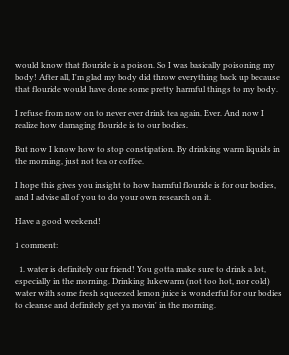would know that flouride is a poison. So I was basically poisoning my body! After all, I'm glad my body did throw everything back up because that flouride would have done some pretty harmful things to my body.

I refuse from now on to never ever drink tea again. Ever. And now I realize how damaging flouride is to our bodies.

But now I know how to stop constipation. By drinking warm liquids in the morning, just not tea or coffee.

I hope this gives you insight to how harmful flouride is for our bodies, and I advise all of you to do your own research on it.

Have a good weekend!

1 comment:

  1. water is definitely our friend! You gotta make sure to drink a lot, especially in the morning. Drinking lukewarm (not too hot, nor cold) water with some fresh squeezed lemon juice is wonderful for our bodies to cleanse and definitely get ya movin' in the morning.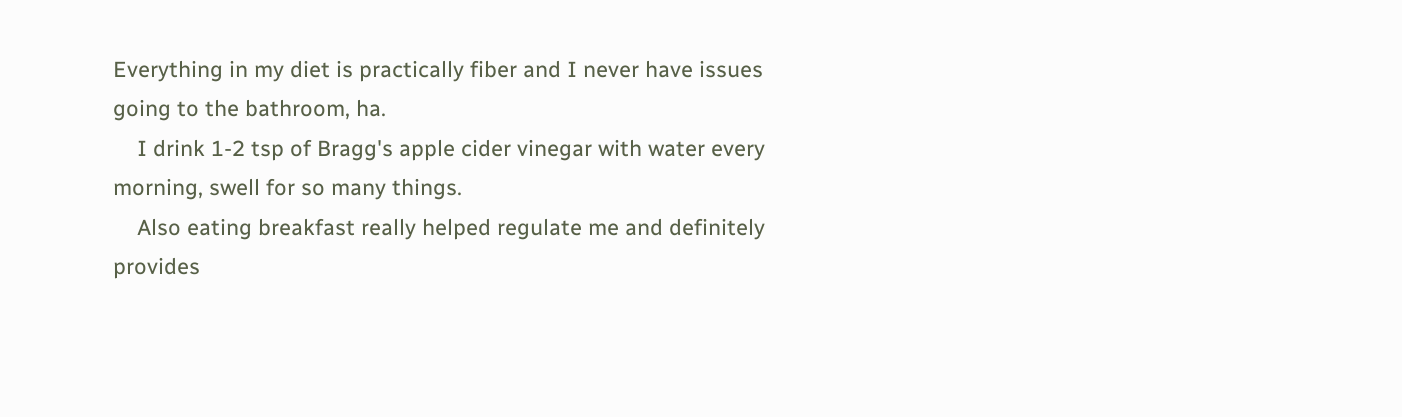Everything in my diet is practically fiber and I never have issues going to the bathroom, ha.
    I drink 1-2 tsp of Bragg's apple cider vinegar with water every morning, swell for so many things.
    Also eating breakfast really helped regulate me and definitely provides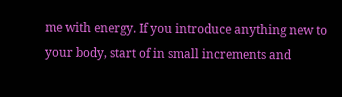me with energy. If you introduce anything new to your body, start of in small increments and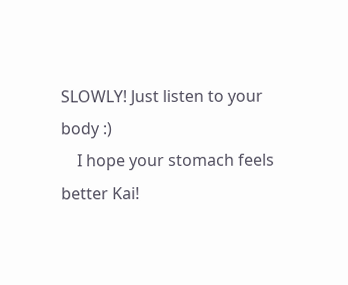SLOWLY! Just listen to your body :)
    I hope your stomach feels better Kai!